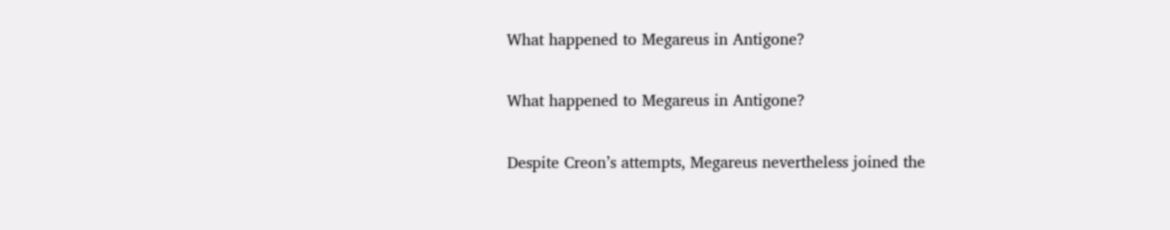What happened to Megareus in Antigone?

What happened to Megareus in Antigone?

Despite Creon’s attempts, Megareus nevertheless joined the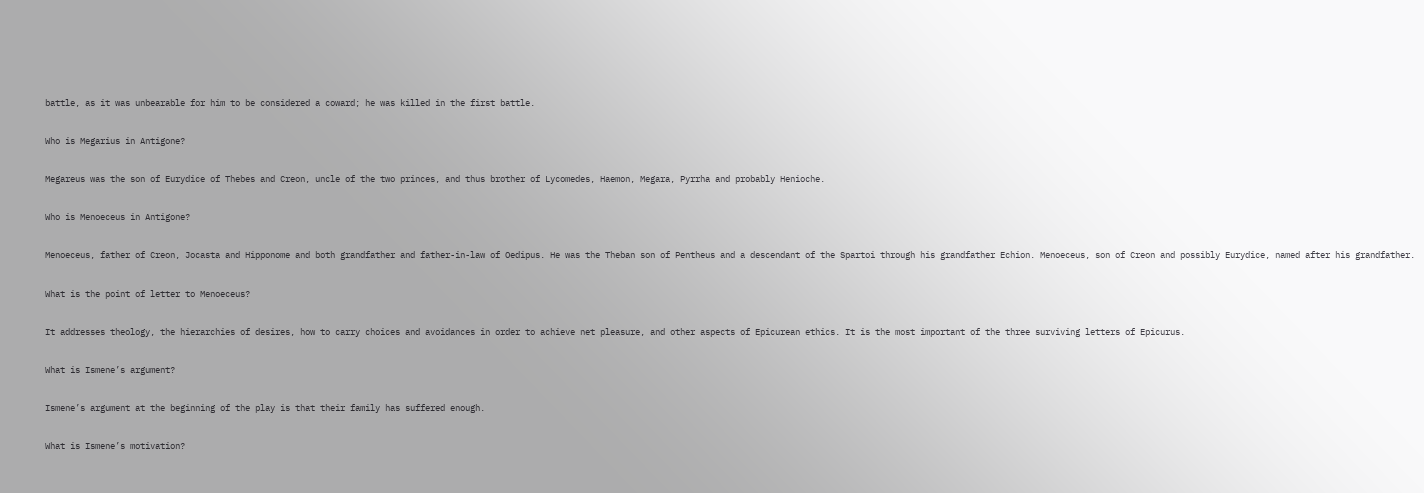battle, as it was unbearable for him to be considered a coward; he was killed in the first battle.

Who is Megarius in Antigone?

Megareus was the son of Eurydice of Thebes and Creon, uncle of the two princes, and thus brother of Lycomedes, Haemon, Megara, Pyrrha and probably Henioche.

Who is Menoeceus in Antigone?

Menoeceus, father of Creon, Jocasta and Hipponome and both grandfather and father-in-law of Oedipus. He was the Theban son of Pentheus and a descendant of the Spartoi through his grandfather Echion. Menoeceus, son of Creon and possibly Eurydice, named after his grandfather.

What is the point of letter to Menoeceus?

It addresses theology, the hierarchies of desires, how to carry choices and avoidances in order to achieve net pleasure, and other aspects of Epicurean ethics. It is the most important of the three surviving letters of Epicurus.

What is Ismene’s argument?

Ismene’s argument at the beginning of the play is that their family has suffered enough.

What is Ismene’s motivation?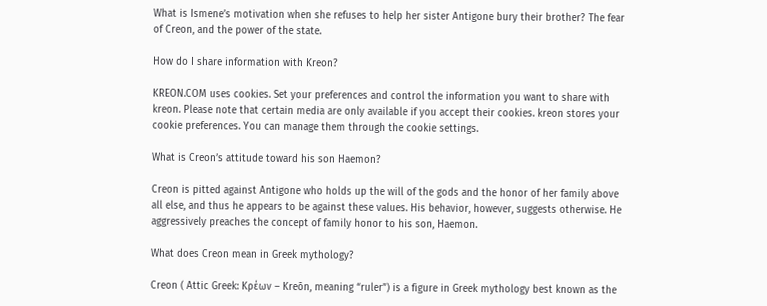What is Ismene’s motivation when she refuses to help her sister Antigone bury their brother? The fear of Creon, and the power of the state.

How do I share information with Kreon?

KREON.COM uses cookies. Set your preferences and control the information you want to share with kreon. Please note that certain media are only available if you accept their cookies. kreon stores your cookie preferences. You can manage them through the cookie settings.

What is Creon’s attitude toward his son Haemon?

Creon is pitted against Antigone who holds up the will of the gods and the honor of her family above all else, and thus he appears to be against these values. His behavior, however, suggests otherwise. He aggressively preaches the concept of family honor to his son, Haemon.

What does Creon mean in Greek mythology?

Creon ( Attic Greek: Κρέων – Kreōn, meaning “ruler”) is a figure in Greek mythology best known as the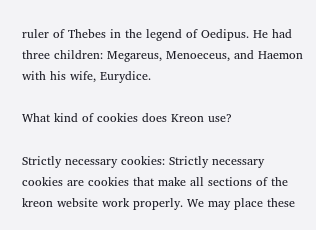ruler of Thebes in the legend of Oedipus. He had three children: Megareus, Menoeceus, and Haemon with his wife, Eurydice.

What kind of cookies does Kreon use?

Strictly necessary cookies: Strictly necessary cookies are cookies that make all sections of the kreon website work properly. We may place these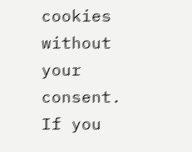cookies without your consent. If you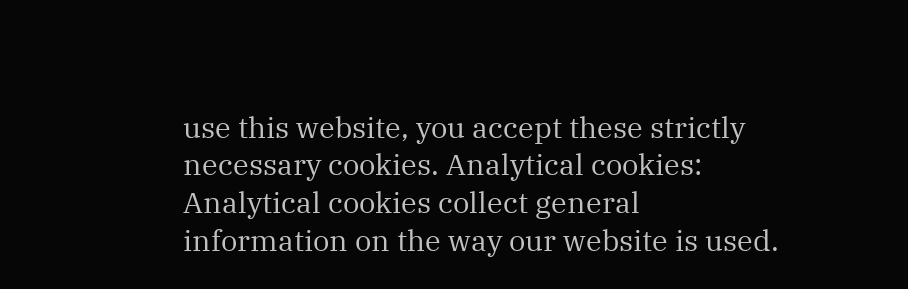use this website, you accept these strictly necessary cookies. Analytical cookies: Analytical cookies collect general information on the way our website is used.